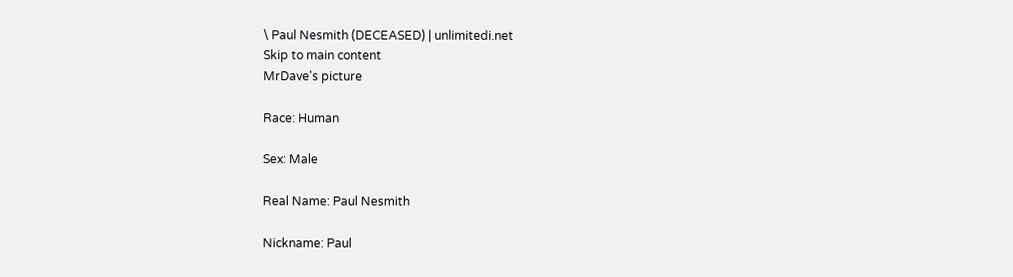\ Paul Nesmith (DECEASED) | unlimitedi.net
Skip to main content
MrDave's picture

Race: Human

Sex: Male

Real Name: Paul Nesmith

Nickname: Paul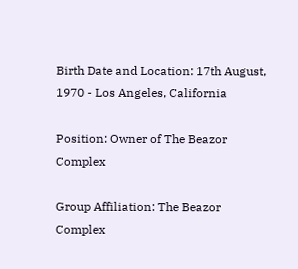Birth Date and Location: 17th August, 1970 - Los Angeles, California

Position: Owner of The Beazor Complex

Group Affiliation: The Beazor Complex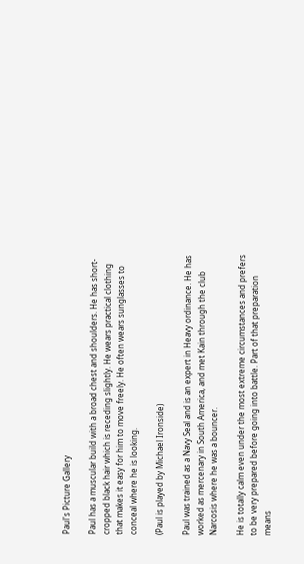Paul's Picture Gallery

Paul has a muscular build with a broad chest and shoulders. He has short-cropped black hair which is receding slightly. He wears practical clothing that makes it easy for him to move freely. He often wears sunglasses to conceal where he is looking.

(Paul is played by Michael Ironside)

Paul was trained as a Navy Seal and is an expert in Heavy ordinance. He has worked as mercenary in South America, and met Kain through the club Narcosis where he was a bouncer.

He is totally calm even under the most extreme circumstances and prefers to be very prepared before going into battle. Part of that preparation means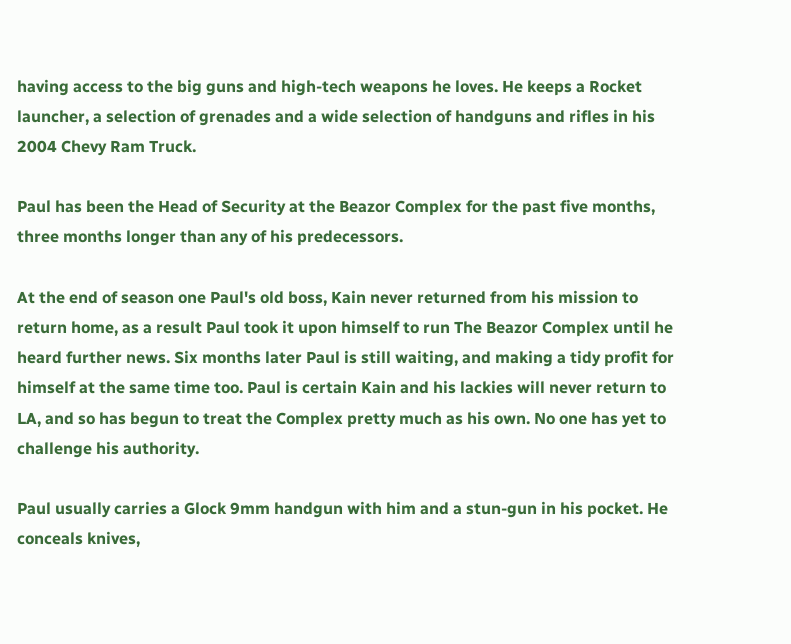having access to the big guns and high-tech weapons he loves. He keeps a Rocket launcher, a selection of grenades and a wide selection of handguns and rifles in his 2004 Chevy Ram Truck.

Paul has been the Head of Security at the Beazor Complex for the past five months, three months longer than any of his predecessors.

At the end of season one Paul's old boss, Kain never returned from his mission to return home, as a result Paul took it upon himself to run The Beazor Complex until he heard further news. Six months later Paul is still waiting, and making a tidy profit for himself at the same time too. Paul is certain Kain and his lackies will never return to LA, and so has begun to treat the Complex pretty much as his own. No one has yet to challenge his authority.

Paul usually carries a Glock 9mm handgun with him and a stun-gun in his pocket. He conceals knives,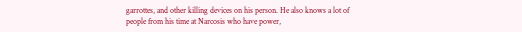garrottes, and other killing devices on his person. He also knows a lot of people from his time at Narcosis who have power,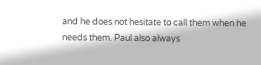and he does not hesitate to call them when he needs them. Paul also always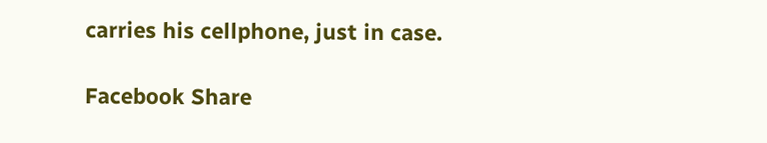carries his cellphone, just in case.

Facebook Share